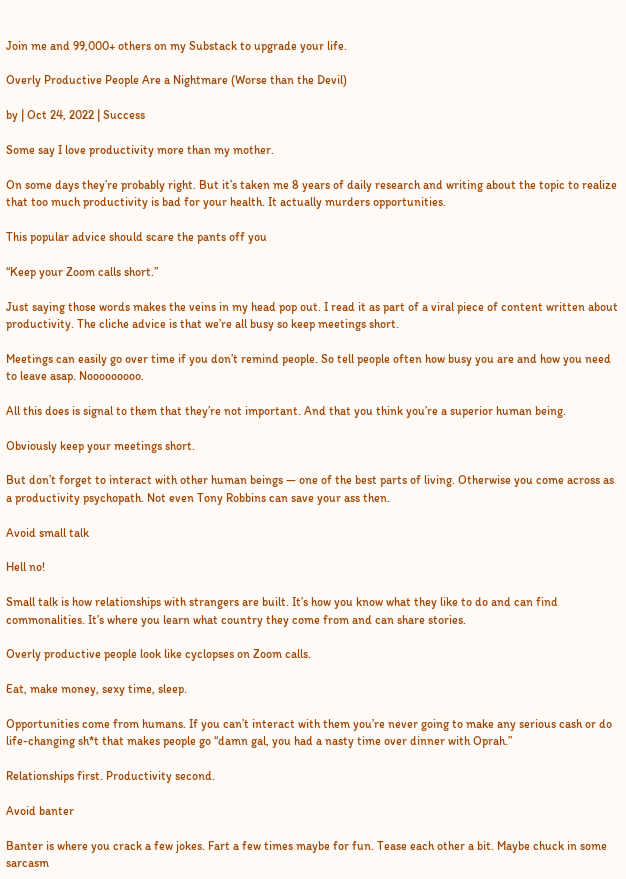Join me and 99,000+ others on my Substack to upgrade your life.

Overly Productive People Are a Nightmare (Worse than the Devil)

by | Oct 24, 2022 | Success

Some say I love productivity more than my mother.

On some days they’re probably right. But it’s taken me 8 years of daily research and writing about the topic to realize that too much productivity is bad for your health. It actually murders opportunities.

This popular advice should scare the pants off you

“Keep your Zoom calls short.”

Just saying those words makes the veins in my head pop out. I read it as part of a viral piece of content written about productivity. The cliche advice is that we’re all busy so keep meetings short.

Meetings can easily go over time if you don’t remind people. So tell people often how busy you are and how you need to leave asap. Nooooooooo.

All this does is signal to them that they’re not important. And that you think you’re a superior human being.

Obviously keep your meetings short.

But don’t forget to interact with other human beings — one of the best parts of living. Otherwise you come across as a productivity psychopath. Not even Tony Robbins can save your ass then.

Avoid small talk

Hell no!

Small talk is how relationships with strangers are built. It’s how you know what they like to do and can find commonalities. It’s where you learn what country they come from and can share stories.

Overly productive people look like cyclopses on Zoom calls.

Eat, make money, sexy time, sleep.

Opportunities come from humans. If you can’t interact with them you’re never going to make any serious cash or do life-changing sh*t that makes people go “damn gal, you had a nasty time over dinner with Oprah.”

Relationships first. Productivity second.

Avoid banter

Banter is where you crack a few jokes. Fart a few times maybe for fun. Tease each other a bit. Maybe chuck in some sarcasm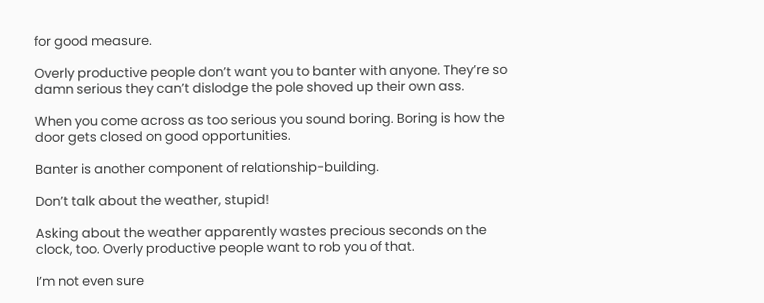for good measure.

Overly productive people don’t want you to banter with anyone. They’re so damn serious they can’t dislodge the pole shoved up their own ass.

When you come across as too serious you sound boring. Boring is how the door gets closed on good opportunities.

Banter is another component of relationship-building.

Don’t talk about the weather, stupid!

Asking about the weather apparently wastes precious seconds on the clock, too. Overly productive people want to rob you of that.

I’m not even sure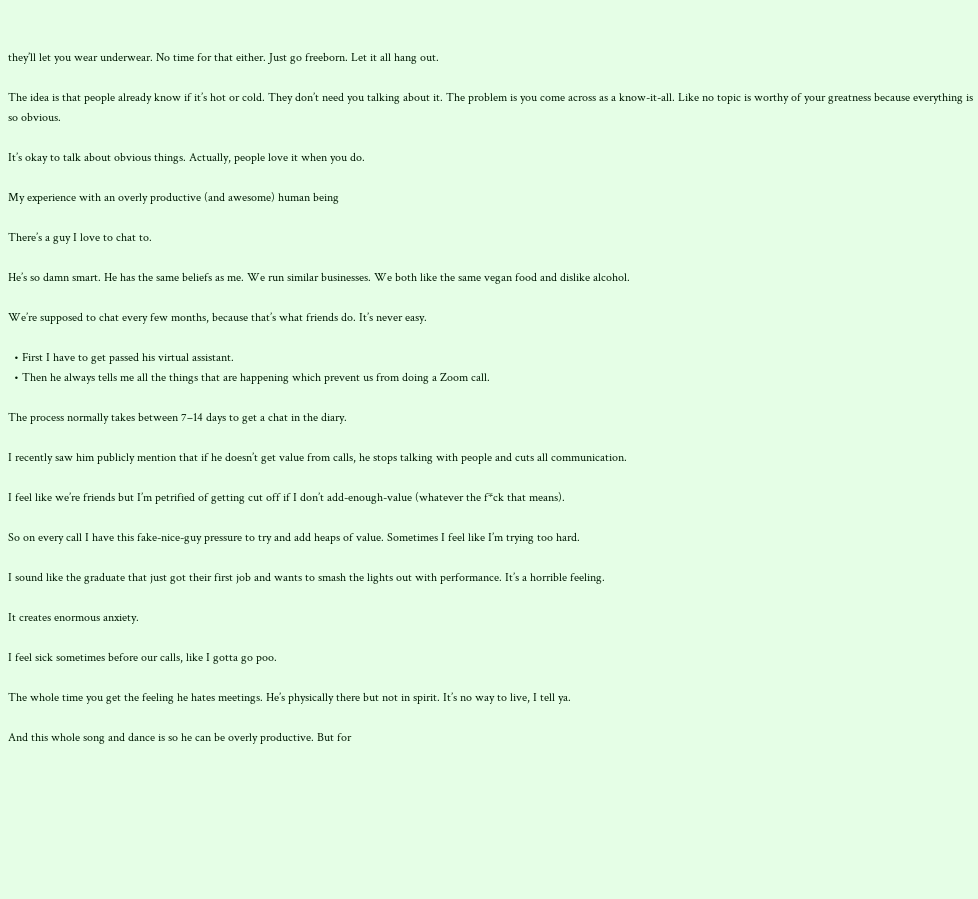they’ll let you wear underwear. No time for that either. Just go freeborn. Let it all hang out.

The idea is that people already know if it’s hot or cold. They don’t need you talking about it. The problem is you come across as a know-it-all. Like no topic is worthy of your greatness because everything is so obvious.

It’s okay to talk about obvious things. Actually, people love it when you do.

My experience with an overly productive (and awesome) human being

There’s a guy I love to chat to.

He’s so damn smart. He has the same beliefs as me. We run similar businesses. We both like the same vegan food and dislike alcohol.

We’re supposed to chat every few months, because that’s what friends do. It’s never easy.

  • First I have to get passed his virtual assistant.
  • Then he always tells me all the things that are happening which prevent us from doing a Zoom call.

The process normally takes between 7–14 days to get a chat in the diary.

I recently saw him publicly mention that if he doesn’t get value from calls, he stops talking with people and cuts all communication.

I feel like we’re friends but I’m petrified of getting cut off if I don’t add-enough-value (whatever the f*ck that means).

So on every call I have this fake-nice-guy pressure to try and add heaps of value. Sometimes I feel like I’m trying too hard.

I sound like the graduate that just got their first job and wants to smash the lights out with performance. It’s a horrible feeling.

It creates enormous anxiety.

I feel sick sometimes before our calls, like I gotta go poo.

The whole time you get the feeling he hates meetings. He’s physically there but not in spirit. It’s no way to live, I tell ya.

And this whole song and dance is so he can be overly productive. But for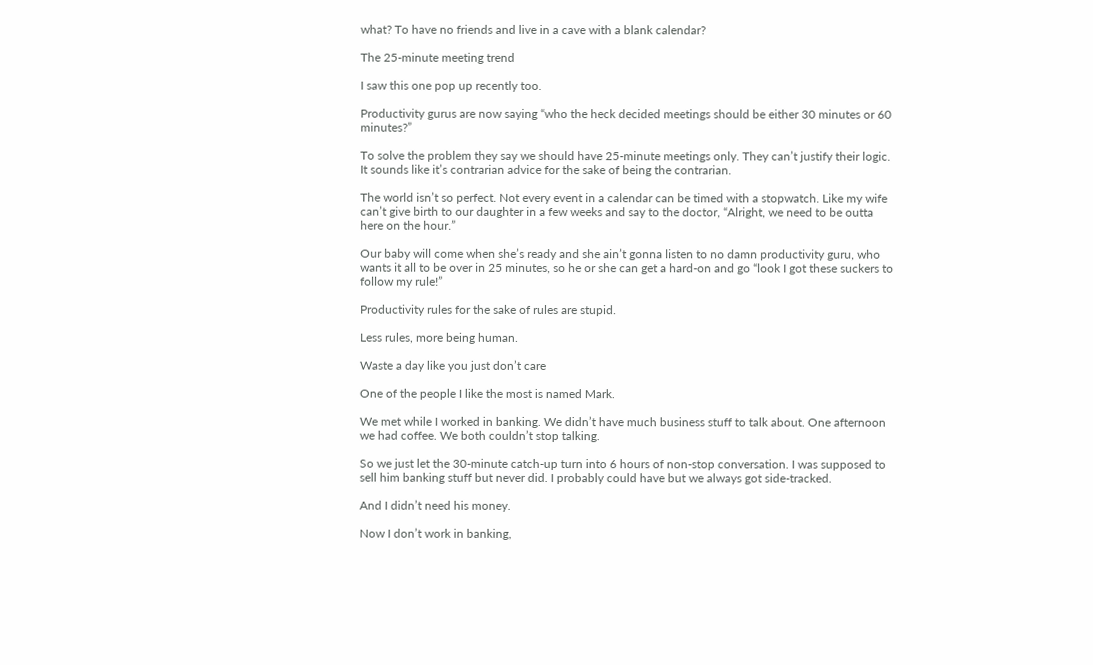what? To have no friends and live in a cave with a blank calendar?

The 25-minute meeting trend

I saw this one pop up recently too.

Productivity gurus are now saying “who the heck decided meetings should be either 30 minutes or 60 minutes?”

To solve the problem they say we should have 25-minute meetings only. They can’t justify their logic. It sounds like it’s contrarian advice for the sake of being the contrarian.

The world isn’t so perfect. Not every event in a calendar can be timed with a stopwatch. Like my wife can’t give birth to our daughter in a few weeks and say to the doctor, “Alright, we need to be outta here on the hour.”

Our baby will come when she’s ready and she ain’t gonna listen to no damn productivity guru, who wants it all to be over in 25 minutes, so he or she can get a hard-on and go “look I got these suckers to follow my rule!”

Productivity rules for the sake of rules are stupid.

Less rules, more being human.

Waste a day like you just don’t care

One of the people I like the most is named Mark.

We met while I worked in banking. We didn’t have much business stuff to talk about. One afternoon we had coffee. We both couldn’t stop talking.

So we just let the 30-minute catch-up turn into 6 hours of non-stop conversation. I was supposed to sell him banking stuff but never did. I probably could have but we always got side-tracked.

And I didn’t need his money.

Now I don’t work in banking,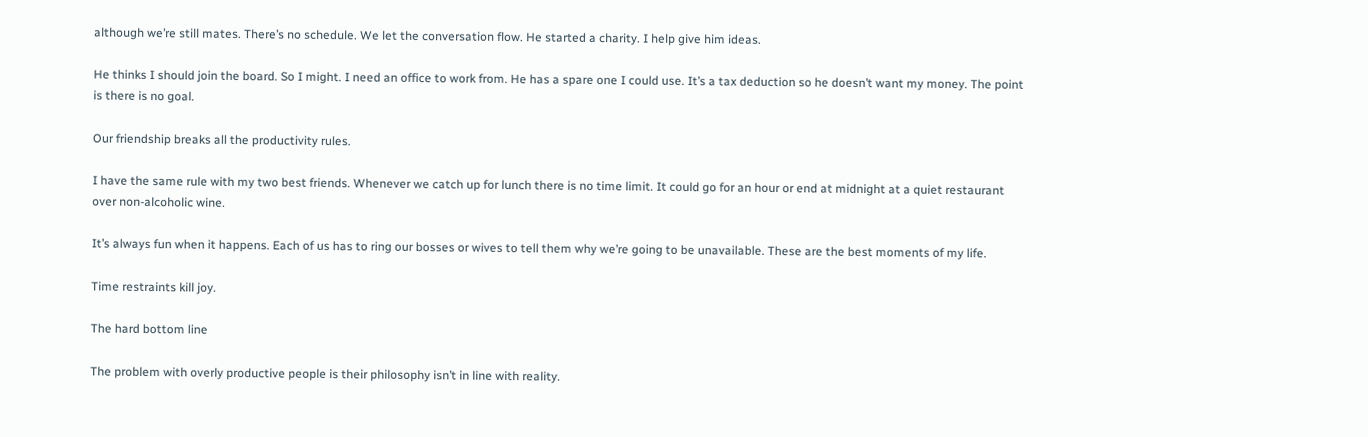although we’re still mates. There’s no schedule. We let the conversation flow. He started a charity. I help give him ideas.

He thinks I should join the board. So I might. I need an office to work from. He has a spare one I could use. It’s a tax deduction so he doesn’t want my money. The point is there is no goal.

Our friendship breaks all the productivity rules.

I have the same rule with my two best friends. Whenever we catch up for lunch there is no time limit. It could go for an hour or end at midnight at a quiet restaurant over non-alcoholic wine.

It’s always fun when it happens. Each of us has to ring our bosses or wives to tell them why we’re going to be unavailable. These are the best moments of my life.

Time restraints kill joy.

The hard bottom line

The problem with overly productive people is their philosophy isn’t in line with reality.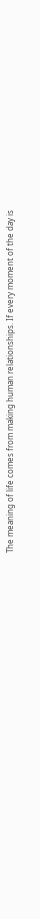The meaning of life comes from making human relationships. If every moment of the day is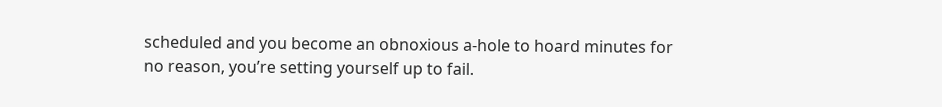scheduled and you become an obnoxious a-hole to hoard minutes for no reason, you’re setting yourself up to fail.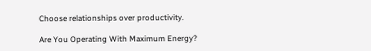Choose relationships over productivity.

Are You Operating With Maximum Energy?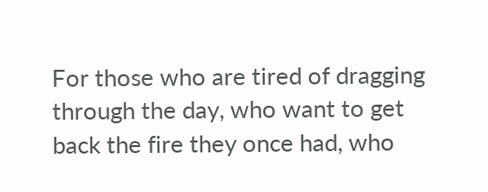For those who are tired of dragging through the day, who want to get back the fire they once had, who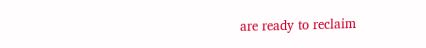are ready to reclaim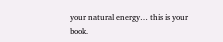your natural energy… this is your book.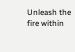Unleash the fire within